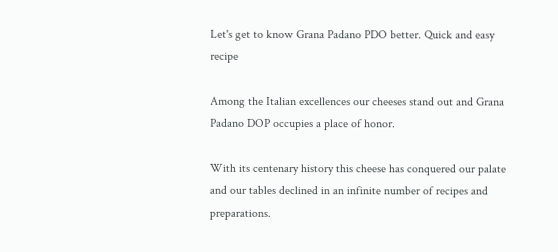Let's get to know Grana Padano PDO better. Quick and easy recipe

Among the Italian excellences our cheeses stand out and Grana Padano DOP occupies a place of honor.

With its centenary history this cheese has conquered our palate and our tables declined in an infinite number of recipes and preparations.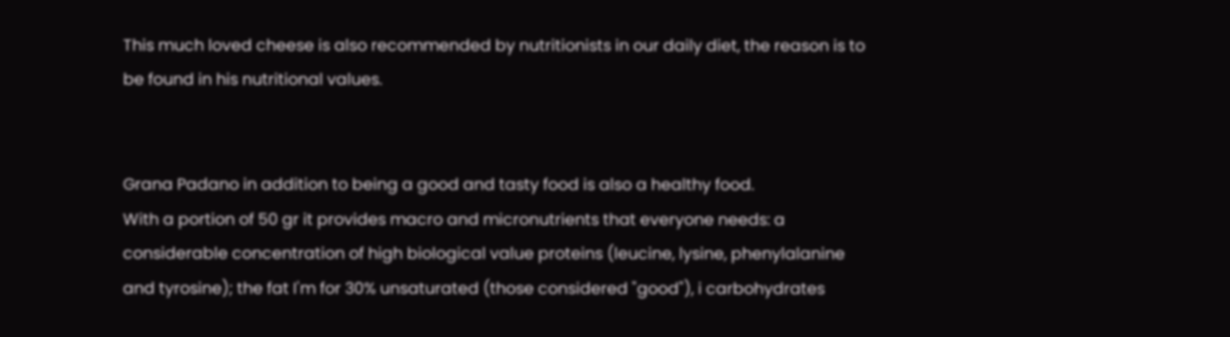This much loved cheese is also recommended by nutritionists in our daily diet, the reason is to be found in his nutritional values.


Grana Padano in addition to being a good and tasty food is also a healthy food.
With a portion of 50 gr it provides macro and micronutrients that everyone needs: a considerable concentration of high biological value proteins (leucine, lysine, phenylalanine and tyrosine); the fat I'm for 30% unsaturated (those considered "good"), i carbohydrates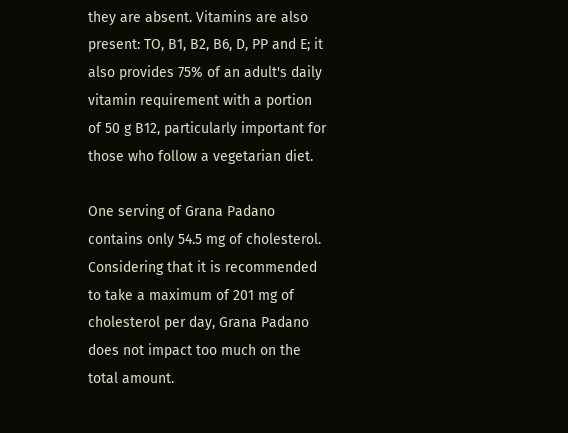they are absent. Vitamins are also present: TO, B1, B2, B6, D, PP and E; it also provides 75% of an adult's daily vitamin requirement with a portion of 50 g B12, particularly important for those who follow a vegetarian diet.

One serving of Grana Padano contains only 54.5 mg of cholesterol. Considering that it is recommended to take a maximum of 201 mg of cholesterol per day, Grana Padano does not impact too much on the total amount.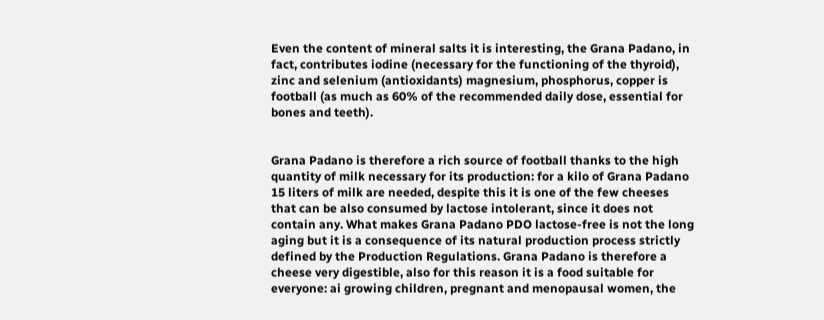Even the content of mineral salts it is interesting, the Grana Padano, in fact, contributes iodine (necessary for the functioning of the thyroid), zinc and selenium (antioxidants) magnesium, phosphorus, copper is football (as much as 60% of the recommended daily dose, essential for bones and teeth).


Grana Padano is therefore a rich source of football thanks to the high quantity of milk necessary for its production: for a kilo of Grana Padano 15 liters of milk are needed, despite this it is one of the few cheeses that can be also consumed by lactose intolerant, since it does not contain any. What makes Grana Padano PDO lactose-free is not the long aging but it is a consequence of its natural production process strictly defined by the Production Regulations. Grana Padano is therefore a cheese very digestible, also for this reason it is a food suitable for everyone: ai growing children, pregnant and menopausal women, the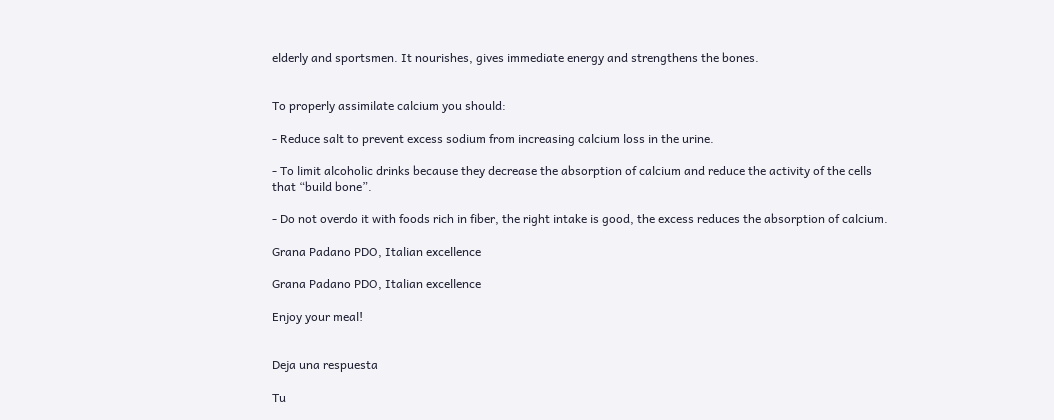elderly and sportsmen. It nourishes, gives immediate energy and strengthens the bones.


To properly assimilate calcium you should:

- Reduce salt to prevent excess sodium from increasing calcium loss in the urine.

- To limit alcoholic drinks because they decrease the absorption of calcium and reduce the activity of the cells that “build bone”.

- Do not overdo it with foods rich in fiber, the right intake is good, the excess reduces the absorption of calcium.

Grana Padano PDO, Italian excellence

Grana Padano PDO, Italian excellence

Enjoy your meal!


Deja una respuesta

Tu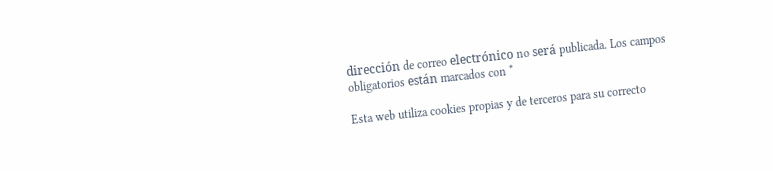dirección de correo electrónico no será publicada. Los campos obligatorios están marcados con *

Esta web utiliza cookies propias y de terceros para su correcto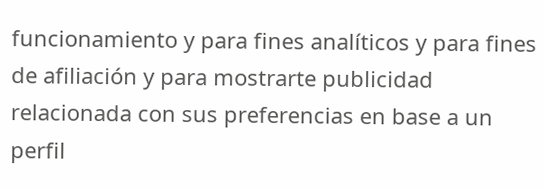funcionamiento y para fines analíticos y para fines de afiliación y para mostrarte publicidad relacionada con sus preferencias en base a un perfil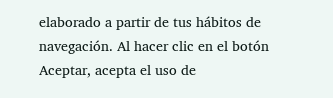elaborado a partir de tus hábitos de navegación. Al hacer clic en el botón Aceptar, acepta el uso de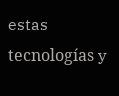estas tecnologías y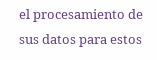el procesamiento de sus datos para estos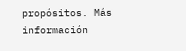propósitos. Más información